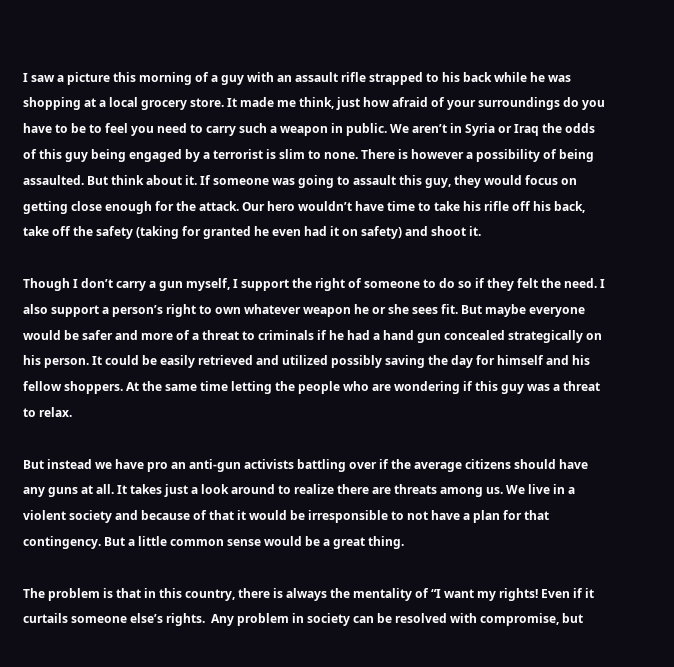I saw a picture this morning of a guy with an assault rifle strapped to his back while he was shopping at a local grocery store. It made me think, just how afraid of your surroundings do you have to be to feel you need to carry such a weapon in public. We aren’t in Syria or Iraq the odds of this guy being engaged by a terrorist is slim to none. There is however a possibility of being assaulted. But think about it. If someone was going to assault this guy, they would focus on getting close enough for the attack. Our hero wouldn’t have time to take his rifle off his back, take off the safety (taking for granted he even had it on safety) and shoot it.

Though I don’t carry a gun myself, I support the right of someone to do so if they felt the need. I also support a person’s right to own whatever weapon he or she sees fit. But maybe everyone would be safer and more of a threat to criminals if he had a hand gun concealed strategically on his person. It could be easily retrieved and utilized possibly saving the day for himself and his fellow shoppers. At the same time letting the people who are wondering if this guy was a threat to relax.

But instead we have pro an anti-gun activists battling over if the average citizens should have any guns at all. It takes just a look around to realize there are threats among us. We live in a violent society and because of that it would be irresponsible to not have a plan for that contingency. But a little common sense would be a great thing.

The problem is that in this country, there is always the mentality of “I want my rights! Even if it curtails someone else’s rights.  Any problem in society can be resolved with compromise, but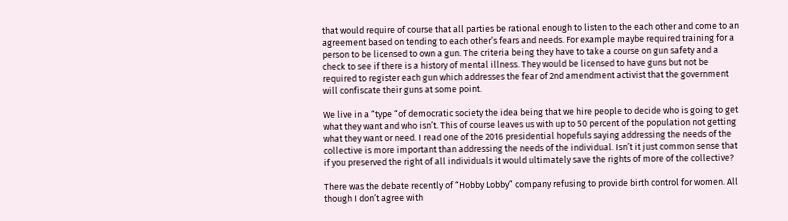that would require of course that all parties be rational enough to listen to the each other and come to an agreement based on tending to each other’s fears and needs. For example maybe required training for a person to be licensed to own a gun. The criteria being they have to take a course on gun safety and a check to see if there is a history of mental illness. They would be licensed to have guns but not be required to register each gun which addresses the fear of 2nd amendment activist that the government will confiscate their guns at some point.

We live in a “type “of democratic society the idea being that we hire people to decide who is going to get what they want and who isn’t. This of course leaves us with up to 50 percent of the population not getting what they want or need. I read one of the 2016 presidential hopefuls saying addressing the needs of the collective is more important than addressing the needs of the individual. Isn’t it just common sense that if you preserved the right of all individuals it would ultimately save the rights of more of the collective?

There was the debate recently of “Hobby Lobby” company refusing to provide birth control for women. All though I don’t agree with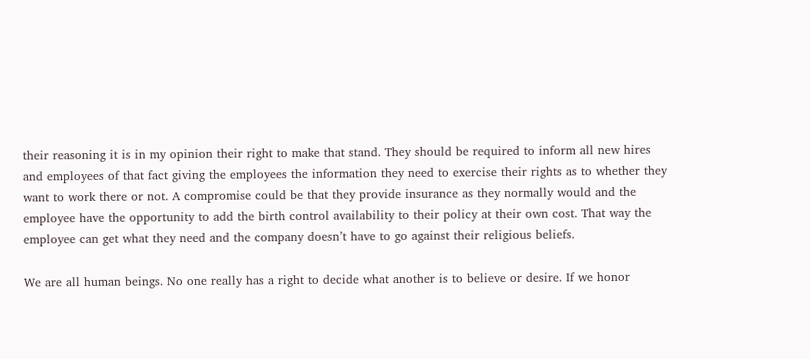their reasoning it is in my opinion their right to make that stand. They should be required to inform all new hires and employees of that fact giving the employees the information they need to exercise their rights as to whether they want to work there or not. A compromise could be that they provide insurance as they normally would and the employee have the opportunity to add the birth control availability to their policy at their own cost. That way the employee can get what they need and the company doesn’t have to go against their religious beliefs.

We are all human beings. No one really has a right to decide what another is to believe or desire. If we honor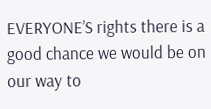EVERYONE’S rights there is a good chance we would be on our way to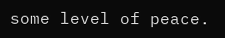some level of peace.